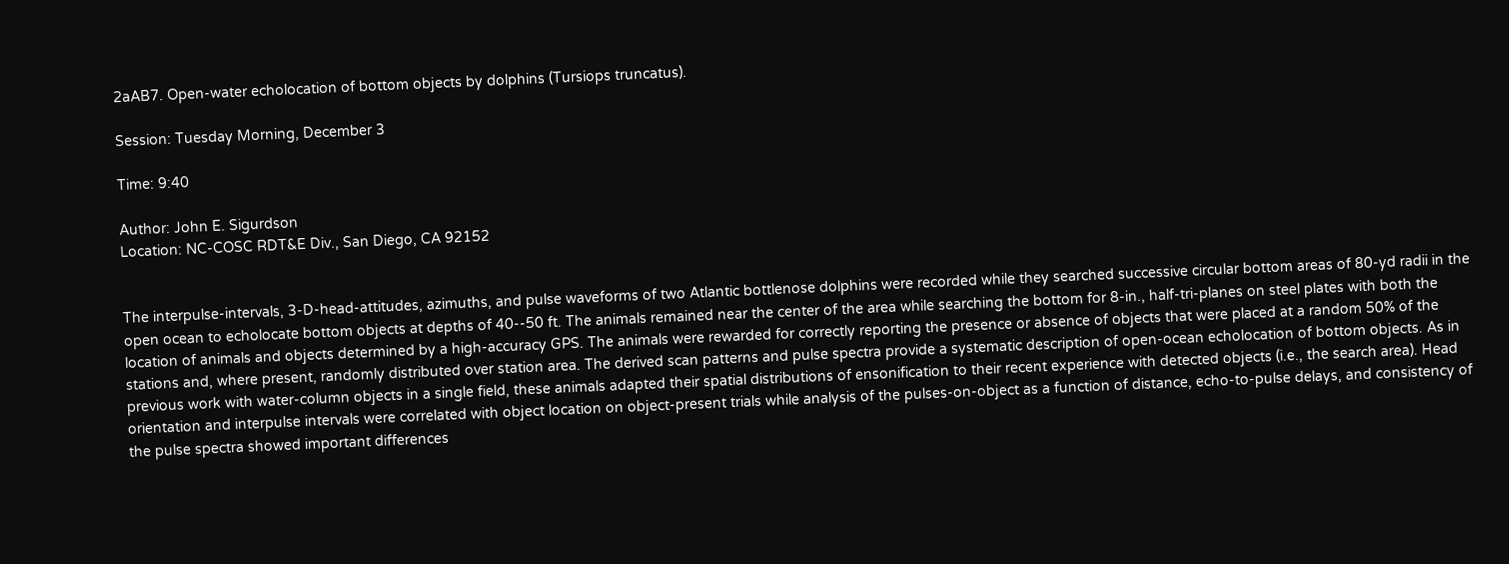2aAB7. Open-water echolocation of bottom objects by dolphins (Tursiops truncatus).

Session: Tuesday Morning, December 3

Time: 9:40

Author: John E. Sigurdson
Location: NC-COSC RDT&E Div., San Diego, CA 92152


The interpulse-intervals, 3-D-head-attitudes, azimuths, and pulse waveforms of two Atlantic bottlenose dolphins were recorded while they searched successive circular bottom areas of 80-yd radii in the open ocean to echolocate bottom objects at depths of 40--50 ft. The animals remained near the center of the area while searching the bottom for 8-in., half-tri-planes on steel plates with both the location of animals and objects determined by a high-accuracy GPS. The animals were rewarded for correctly reporting the presence or absence of objects that were placed at a random 50% of the stations and, where present, randomly distributed over station area. The derived scan patterns and pulse spectra provide a systematic description of open-ocean echolocation of bottom objects. As in previous work with water-column objects in a single field, these animals adapted their spatial distributions of ensonification to their recent experience with detected objects (i.e., the search area). Head orientation and interpulse intervals were correlated with object location on object-present trials while analysis of the pulses-on-object as a function of distance, echo-to-pulse delays, and consistency of the pulse spectra showed important differences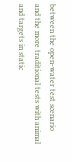between the open-water test scenario and the more traditional tests with animal and targets in static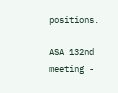positions.

ASA 132nd meeting -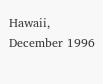Hawaii, December 1996